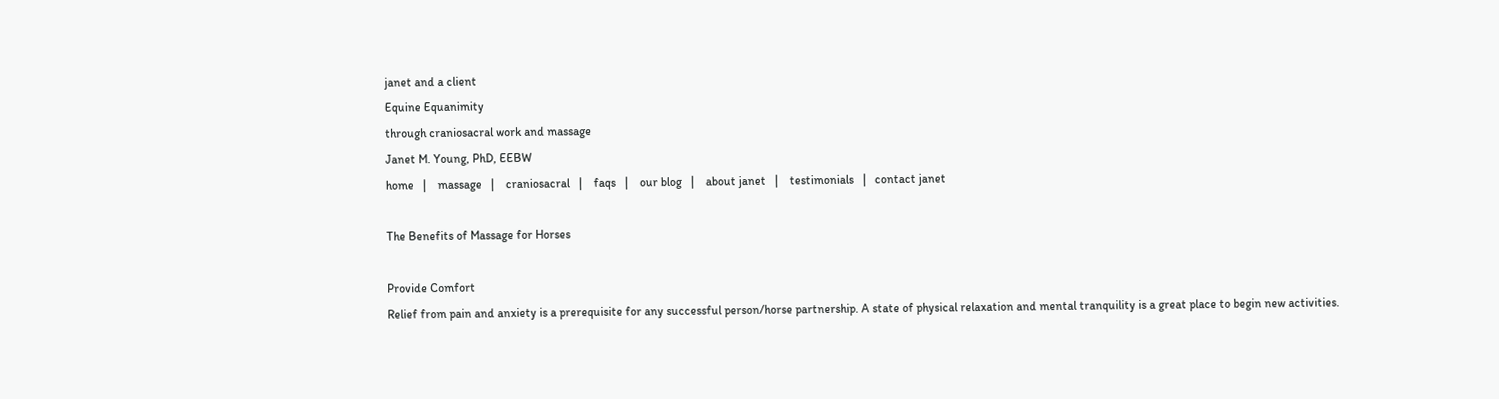janet and a client
Equine Equanimity
through craniosacral work and massage
Janet M. Young, PhD, EEBW
home   |    massage   |    craniosacral   |    faqs   |    our blog   |    about janet   |    testimonials   |   contact janet

The Benefits of Massage for Horses

Provide Comfort
Relief from pain and anxiety is a prerequisite for any successful person/horse partnership. A state of physical relaxation and mental tranquility is a great place to begin new activities.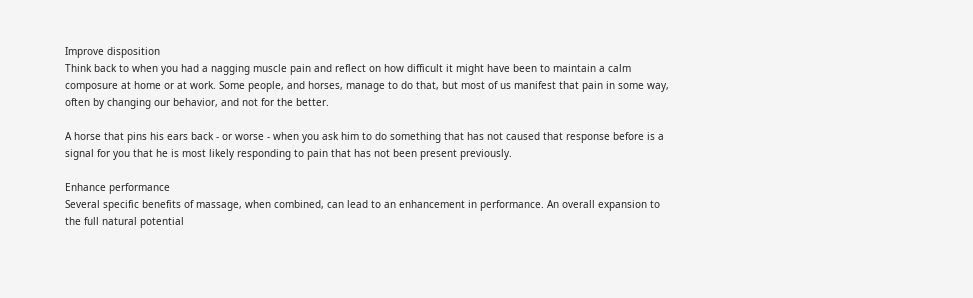Improve disposition
Think back to when you had a nagging muscle pain and reflect on how difficult it might have been to maintain a calm composure at home or at work. Some people, and horses, manage to do that, but most of us manifest that pain in some way, often by changing our behavior, and not for the better.

A horse that pins his ears back - or worse - when you ask him to do something that has not caused that response before is a signal for you that he is most likely responding to pain that has not been present previously.

Enhance performance
Several specific benefits of massage, when combined, can lead to an enhancement in performance. An overall expansion to the full natural potential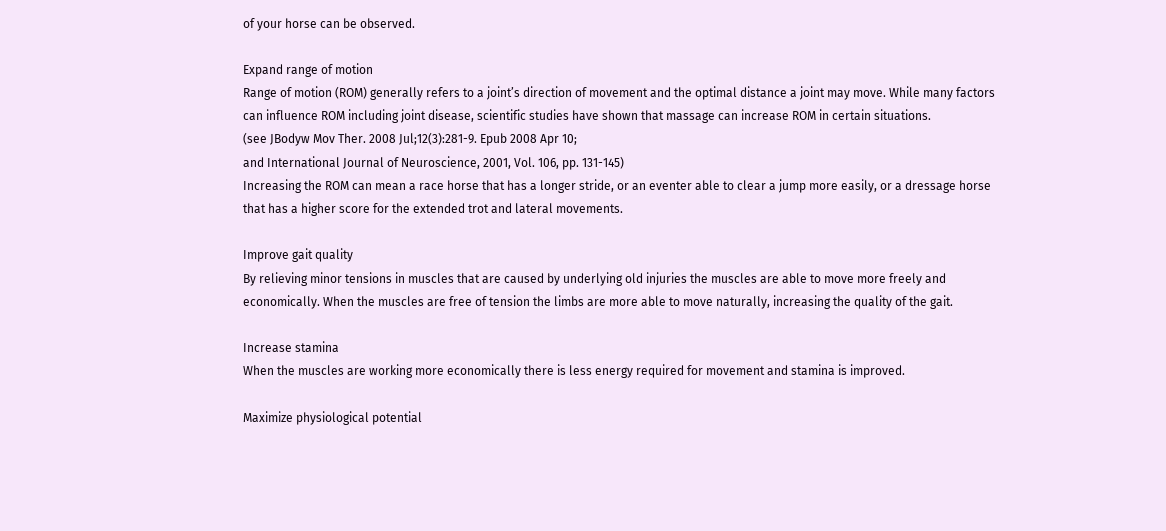of your horse can be observed.

Expand range of motion
Range of motion (ROM) generally refers to a joint’s direction of movement and the optimal distance a joint may move. While many factors can influence ROM including joint disease, scientific studies have shown that massage can increase ROM in certain situations.
(see JBodyw Mov Ther. 2008 Jul;12(3):281-9. Epub 2008 Apr 10;
and International Journal of Neuroscience, 2001, Vol. 106, pp. 131-145)
Increasing the ROM can mean a race horse that has a longer stride, or an eventer able to clear a jump more easily, or a dressage horse that has a higher score for the extended trot and lateral movements.

Improve gait quality
By relieving minor tensions in muscles that are caused by underlying old injuries the muscles are able to move more freely and economically. When the muscles are free of tension the limbs are more able to move naturally, increasing the quality of the gait.

Increase stamina
When the muscles are working more economically there is less energy required for movement and stamina is improved.

Maximize physiological potential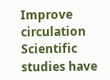Improve circulation
Scientific studies have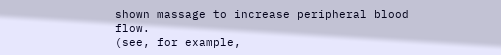shown massage to increase peripheral blood flow.
(see, for example,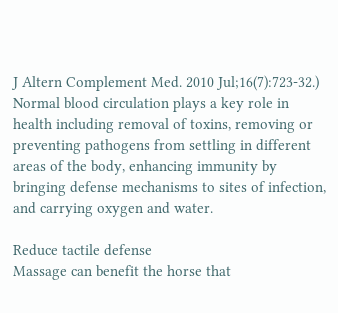J Altern Complement Med. 2010 Jul;16(7):723-32.)
Normal blood circulation plays a key role in health including removal of toxins, removing or preventing pathogens from settling in different areas of the body, enhancing immunity by bringing defense mechanisms to sites of infection, and carrying oxygen and water.

Reduce tactile defense
Massage can benefit the horse that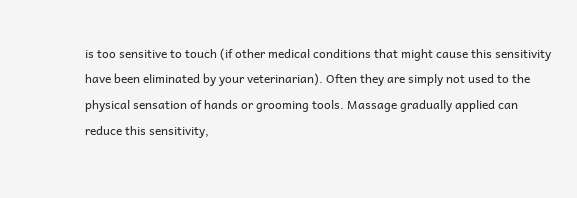is too sensitive to touch (if other medical conditions that might cause this sensitivity have been eliminated by your veterinarian). Often they are simply not used to the physical sensation of hands or grooming tools. Massage gradually applied can reduce this sensitivity,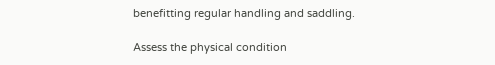benefitting regular handling and saddling.

Assess the physical condition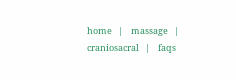home   |    massage   |    craniosacral   |    faqs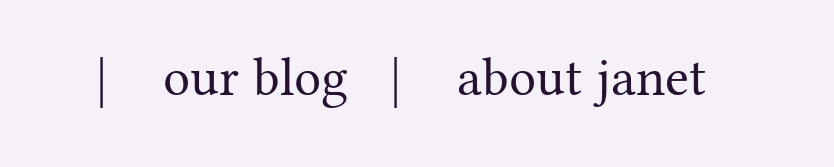|    our blog   |    about janet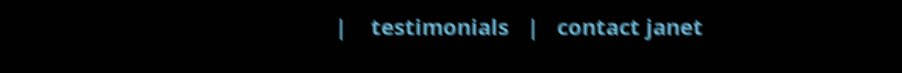|    testimonials   |   contact janet